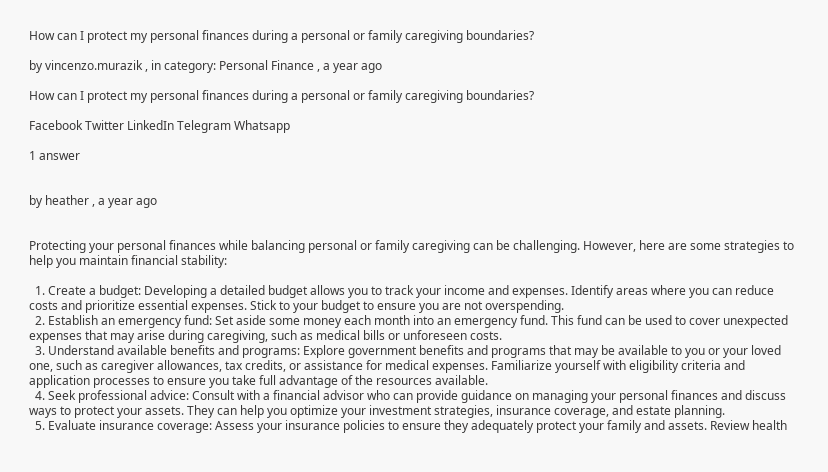How can I protect my personal finances during a personal or family caregiving boundaries?

by vincenzo.murazik , in category: Personal Finance , a year ago

How can I protect my personal finances during a personal or family caregiving boundaries?

Facebook Twitter LinkedIn Telegram Whatsapp

1 answer


by heather , a year ago


Protecting your personal finances while balancing personal or family caregiving can be challenging. However, here are some strategies to help you maintain financial stability:

  1. Create a budget: Developing a detailed budget allows you to track your income and expenses. Identify areas where you can reduce costs and prioritize essential expenses. Stick to your budget to ensure you are not overspending.
  2. Establish an emergency fund: Set aside some money each month into an emergency fund. This fund can be used to cover unexpected expenses that may arise during caregiving, such as medical bills or unforeseen costs.
  3. Understand available benefits and programs: Explore government benefits and programs that may be available to you or your loved one, such as caregiver allowances, tax credits, or assistance for medical expenses. Familiarize yourself with eligibility criteria and application processes to ensure you take full advantage of the resources available.
  4. Seek professional advice: Consult with a financial advisor who can provide guidance on managing your personal finances and discuss ways to protect your assets. They can help you optimize your investment strategies, insurance coverage, and estate planning.
  5. Evaluate insurance coverage: Assess your insurance policies to ensure they adequately protect your family and assets. Review health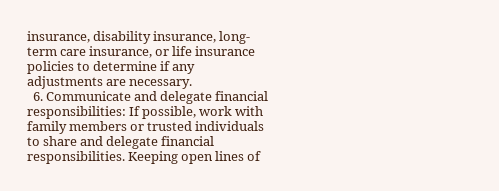insurance, disability insurance, long-term care insurance, or life insurance policies to determine if any adjustments are necessary.
  6. Communicate and delegate financial responsibilities: If possible, work with family members or trusted individuals to share and delegate financial responsibilities. Keeping open lines of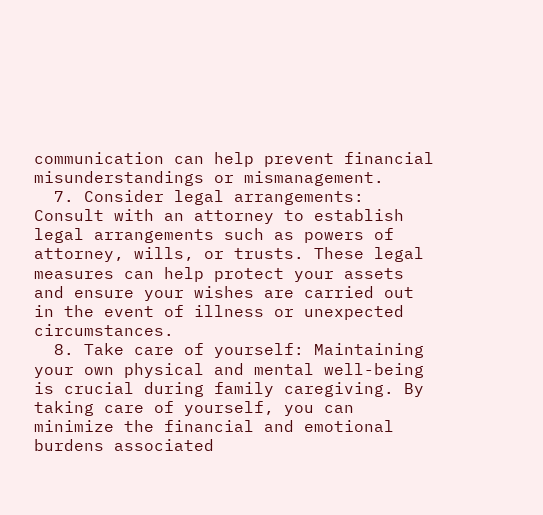communication can help prevent financial misunderstandings or mismanagement.
  7. Consider legal arrangements: Consult with an attorney to establish legal arrangements such as powers of attorney, wills, or trusts. These legal measures can help protect your assets and ensure your wishes are carried out in the event of illness or unexpected circumstances.
  8. Take care of yourself: Maintaining your own physical and mental well-being is crucial during family caregiving. By taking care of yourself, you can minimize the financial and emotional burdens associated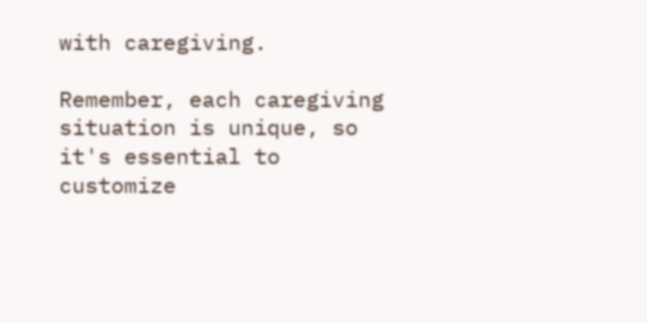with caregiving.

Remember, each caregiving situation is unique, so it's essential to customize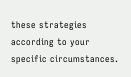these strategies according to your specific circumstances.